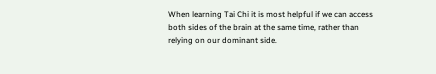When learning Tai Chi it is most helpful if we can access both sides of the brain at the same time, rather than relying on our dominant side.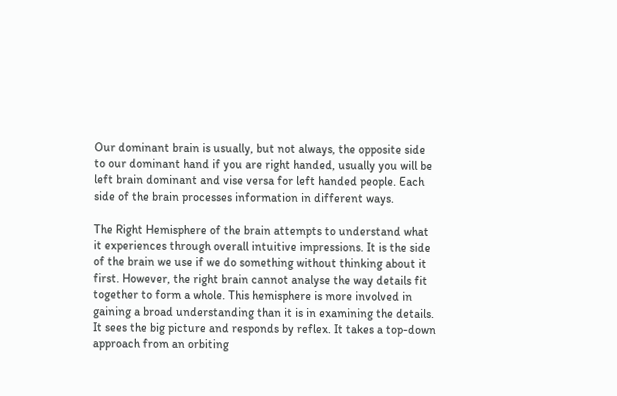Our dominant brain is usually, but not always, the opposite side to our dominant hand if you are right handed, usually you will be left brain dominant and vise versa for left handed people. Each side of the brain processes information in different ways.

The Right Hemisphere of the brain attempts to understand what it experiences through overall intuitive impressions. It is the side of the brain we use if we do something without thinking about it first. However, the right brain cannot analyse the way details fit together to form a whole. This hemisphere is more involved in gaining a broad understanding than it is in examining the details. It sees the big picture and responds by reflex. It takes a top-down approach from an orbiting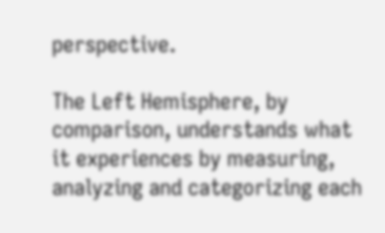perspective.

The Left Hemisphere, by comparison, understands what it experiences by measuring, analyzing and categorizing each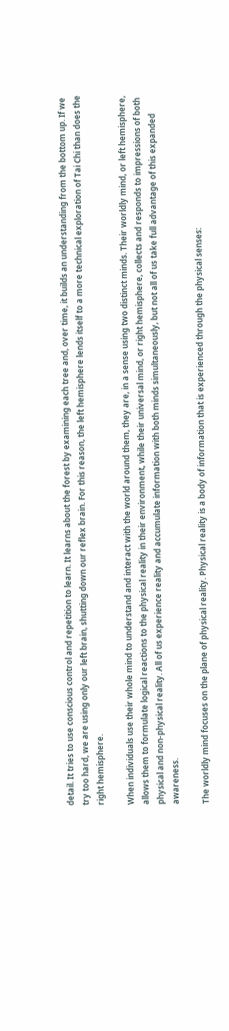detail. It tries to use conscious control and repetition to learn. It learns about the forest by examining each tree and, over time, it builds an understanding from the bottom up. If we try too hard, we are using only our left brain, shutting down our reflex brain. For this reason, the left hemisphere lends itself to a more technical exploration of Tai Chi than does the right hemisphere.

When individuals use their whole mind to understand and interact with the world around them, they are, in a sense using two distinct minds. Their worldly mind, or left hemisphere, allows them to formulate logical reactions to the physical reality in their environment, while their universal mind, or right hemisphere, collects and responds to impressions of both physical and non-physical reality. All of us experience reality and accumulate information with both minds simultaneously, but not all of us take full advantage of this expanded awareness.

The worldly mind focuses on the plane of physical reality. Physical reality is a body of information that is experienced through the physical senses: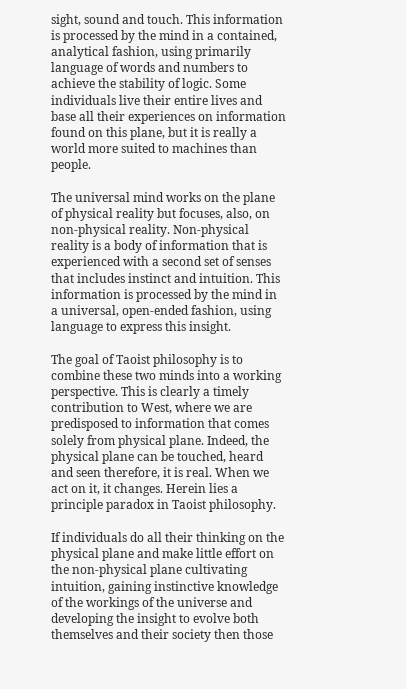sight, sound and touch. This information is processed by the mind in a contained, analytical fashion, using primarily language of words and numbers to achieve the stability of logic. Some individuals live their entire lives and base all their experiences on information found on this plane, but it is really a world more suited to machines than people.

The universal mind works on the plane of physical reality but focuses, also, on non-physical reality. Non-physical reality is a body of information that is experienced with a second set of senses that includes instinct and intuition. This information is processed by the mind in a universal, open-ended fashion, using language to express this insight.

The goal of Taoist philosophy is to combine these two minds into a working perspective. This is clearly a timely contribution to West, where we are predisposed to information that comes solely from physical plane. Indeed, the physical plane can be touched, heard and seen therefore, it is real. When we act on it, it changes. Herein lies a principle paradox in Taoist philosophy.

If individuals do all their thinking on the physical plane and make little effort on the non-physical plane cultivating intuition, gaining instinctive knowledge of the workings of the universe and developing the insight to evolve both themselves and their society then those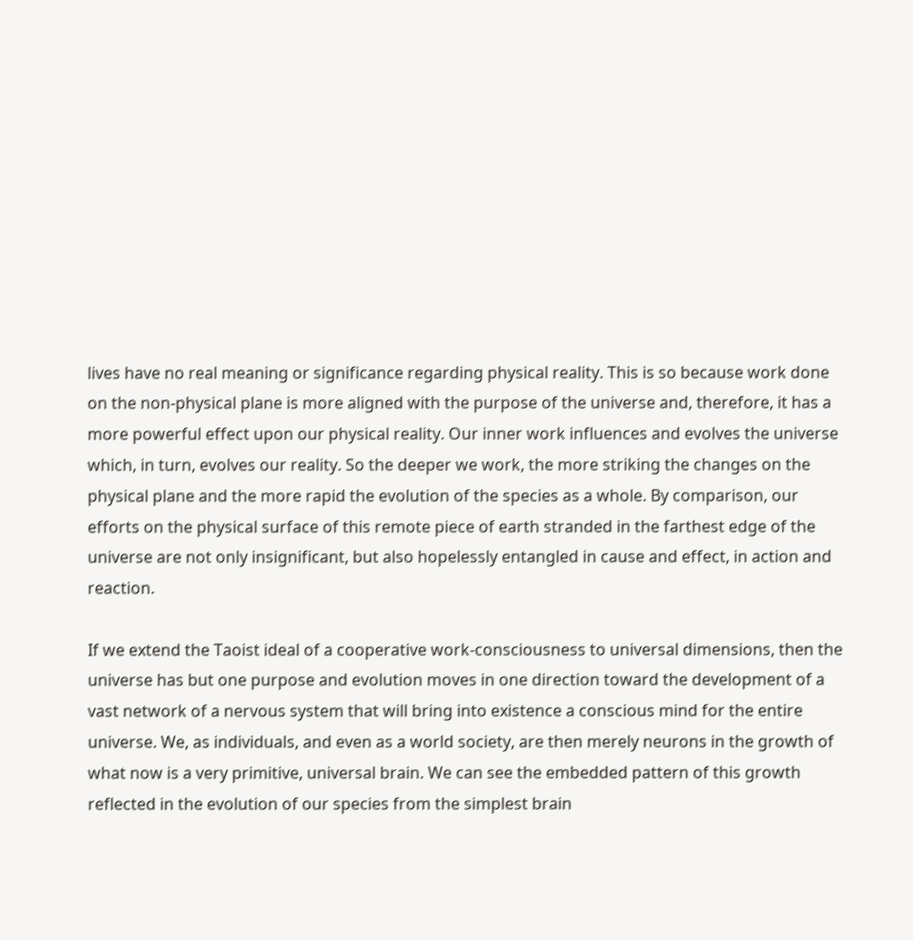lives have no real meaning or significance regarding physical reality. This is so because work done on the non-physical plane is more aligned with the purpose of the universe and, therefore, it has a more powerful effect upon our physical reality. Our inner work influences and evolves the universe which, in turn, evolves our reality. So the deeper we work, the more striking the changes on the physical plane and the more rapid the evolution of the species as a whole. By comparison, our efforts on the physical surface of this remote piece of earth stranded in the farthest edge of the universe are not only insignificant, but also hopelessly entangled in cause and effect, in action and reaction.

If we extend the Taoist ideal of a cooperative work-consciousness to universal dimensions, then the universe has but one purpose and evolution moves in one direction toward the development of a vast network of a nervous system that will bring into existence a conscious mind for the entire universe. We, as individuals, and even as a world society, are then merely neurons in the growth of what now is a very primitive, universal brain. We can see the embedded pattern of this growth reflected in the evolution of our species from the simplest brain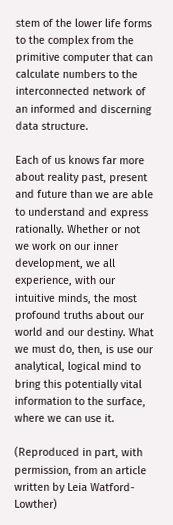stem of the lower life forms to the complex from the primitive computer that can calculate numbers to the interconnected network of an informed and discerning data structure.

Each of us knows far more about reality past, present and future than we are able to understand and express rationally. Whether or not we work on our inner development, we all experience, with our intuitive minds, the most profound truths about our world and our destiny. What we must do, then, is use our analytical, logical mind to bring this potentially vital information to the surface, where we can use it.

(Reproduced in part, with permission, from an article written by Leia Watford-Lowther)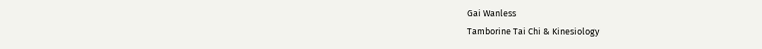Gai Wanless
Tamborine Tai Chi & Kinesiology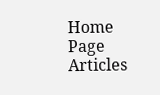Home Page   Articles